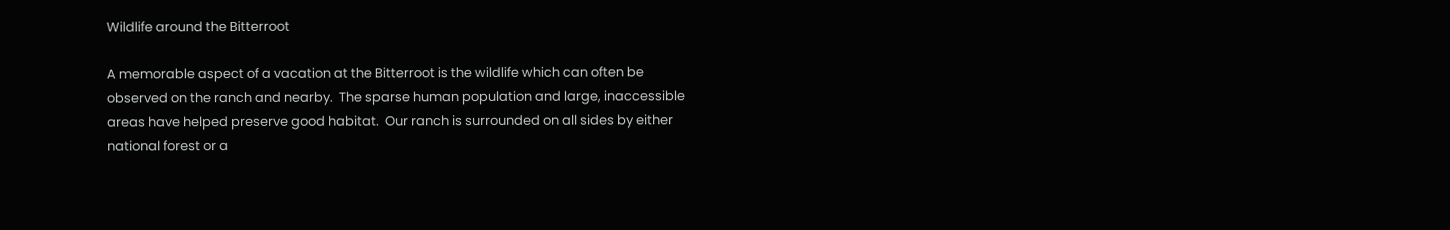Wildlife around the Bitterroot

A memorable aspect of a vacation at the Bitterroot is the wildlife which can often be observed on the ranch and nearby.  The sparse human population and large, inaccessible areas have helped preserve good habitat.  Our ranch is surrounded on all sides by either national forest or a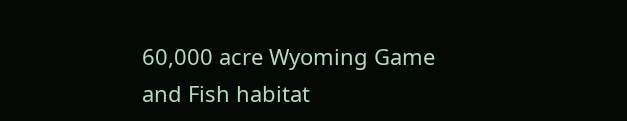60,000 acre Wyoming Game and Fish habitat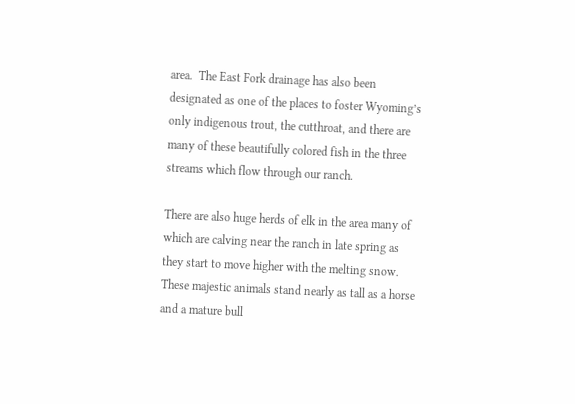area.  The East Fork drainage has also been designated as one of the places to foster Wyoming’s only indigenous trout, the cutthroat, and there are many of these beautifully colored fish in the three streams which flow through our ranch.

There are also huge herds of elk in the area many of which are calving near the ranch in late spring as they start to move higher with the melting snow.  These majestic animals stand nearly as tall as a horse and a mature bull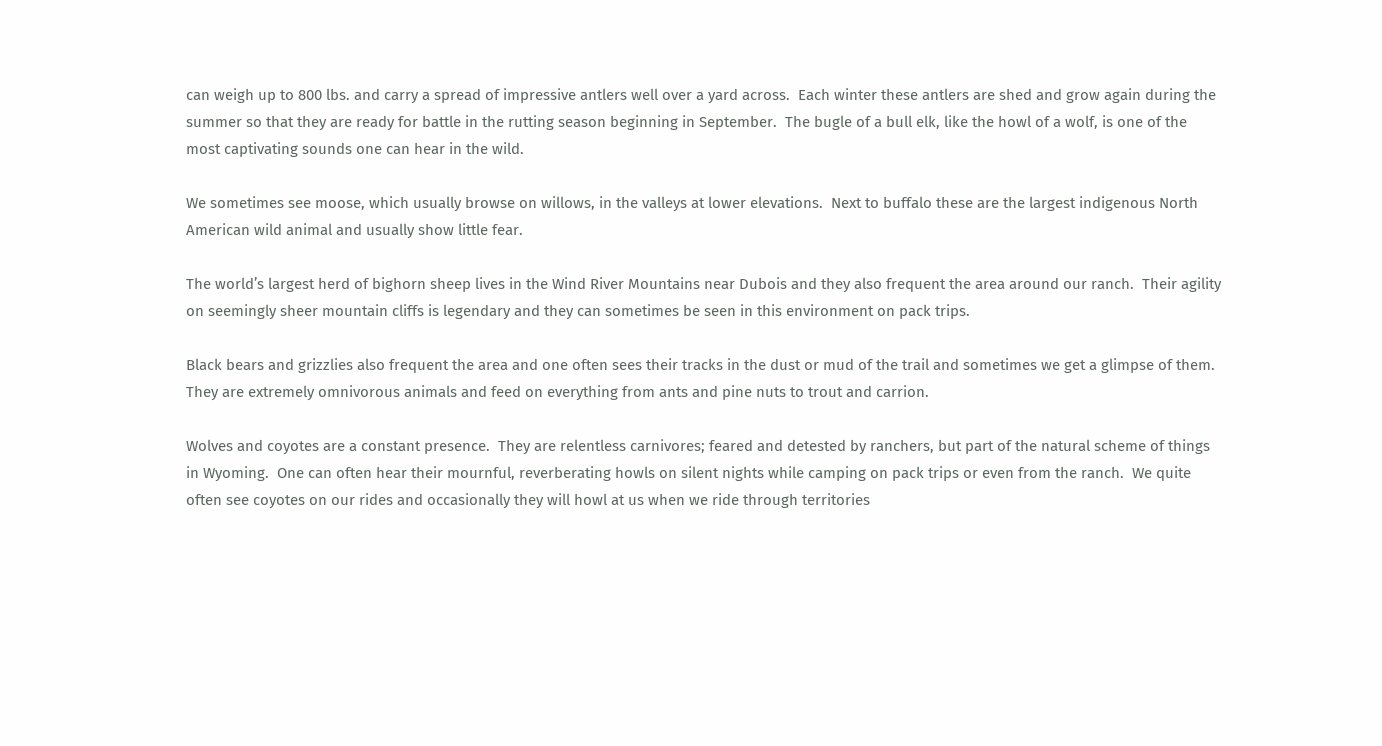can weigh up to 800 lbs. and carry a spread of impressive antlers well over a yard across.  Each winter these antlers are shed and grow again during the summer so that they are ready for battle in the rutting season beginning in September.  The bugle of a bull elk, like the howl of a wolf, is one of the most captivating sounds one can hear in the wild.

We sometimes see moose, which usually browse on willows, in the valleys at lower elevations.  Next to buffalo these are the largest indigenous North American wild animal and usually show little fear.

The world’s largest herd of bighorn sheep lives in the Wind River Mountains near Dubois and they also frequent the area around our ranch.  Their agility on seemingly sheer mountain cliffs is legendary and they can sometimes be seen in this environment on pack trips.

Black bears and grizzlies also frequent the area and one often sees their tracks in the dust or mud of the trail and sometimes we get a glimpse of them.  They are extremely omnivorous animals and feed on everything from ants and pine nuts to trout and carrion.

Wolves and coyotes are a constant presence.  They are relentless carnivores; feared and detested by ranchers, but part of the natural scheme of things in Wyoming.  One can often hear their mournful, reverberating howls on silent nights while camping on pack trips or even from the ranch.  We quite often see coyotes on our rides and occasionally they will howl at us when we ride through territories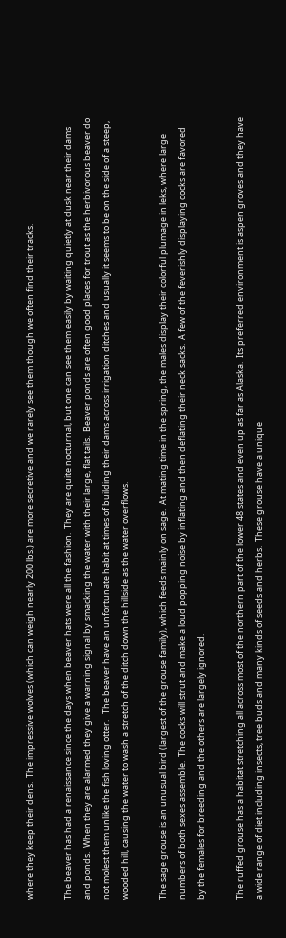where they keep their dens.  The impressive wolves (which can weigh nearly 200 lbs.) are more secretive and we rarely see them though we often find their tracks.

The beaver has had a renaissance since the days when beaver hats were all the fashion.  They are quite nocturnal, but one can see them easily by waiting quietly at dusk near their dams and ponds.  When they are alarmed they give a warning signal by smacking the water with their large, flat tails.  Beaver ponds are often good places for trout as the herbivorous beaver do not molest them unlike the fish loving otter.   The beaver have an unfortunate habit at times of building their dams across irrigation ditches and usually it seems to be on the side of a steep, wooded hill, causing the water to wash a stretch of the ditch down the hillside as the water overflows.

The sage grouse is an unusual bird (largest of the grouse family), which feeds mainly on sage.  At mating time in the spring, the males display their colorful plumage in leks, where large numbers of both sexes assemble.  The cocks will strut and make a loud popping noise by inflating and then deflating their neck sacks.  A few of the feverishly displaying cocks are favored by the females for breeding and the others are largely ignored.

The ruffed grouse has a habitat stretching all across most of the northern part of the lower 48 states and even up as far as Alaska.  Its preferred environment is aspen groves and they have a wide range of diet including insects, tree buds and many kinds of seeds and herbs.  These grouse have a unique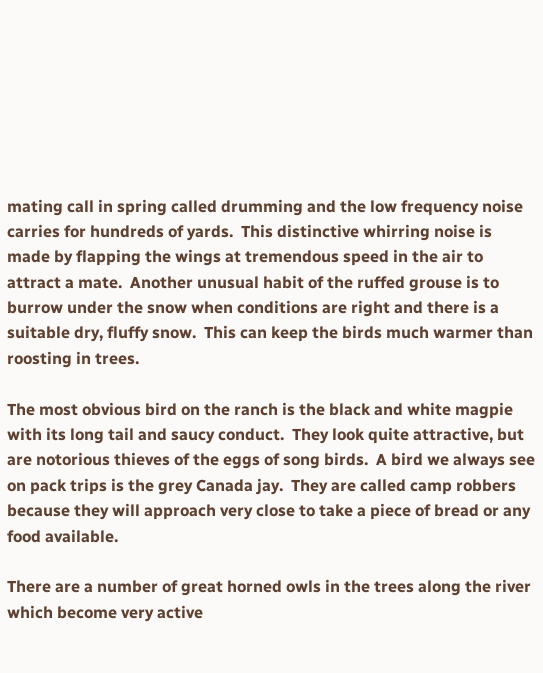mating call in spring called drumming and the low frequency noise carries for hundreds of yards.  This distinctive whirring noise is made by flapping the wings at tremendous speed in the air to attract a mate.  Another unusual habit of the ruffed grouse is to burrow under the snow when conditions are right and there is a suitable dry, fluffy snow.  This can keep the birds much warmer than roosting in trees.

The most obvious bird on the ranch is the black and white magpie with its long tail and saucy conduct.  They look quite attractive, but are notorious thieves of the eggs of song birds.  A bird we always see on pack trips is the grey Canada jay.  They are called camp robbers because they will approach very close to take a piece of bread or any food available.

There are a number of great horned owls in the trees along the river which become very active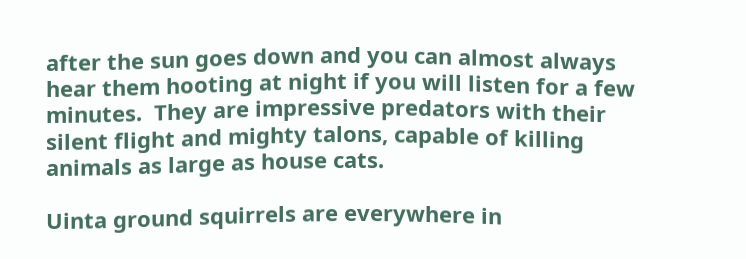after the sun goes down and you can almost always hear them hooting at night if you will listen for a few minutes.  They are impressive predators with their silent flight and mighty talons, capable of killing animals as large as house cats.

Uinta ground squirrels are everywhere in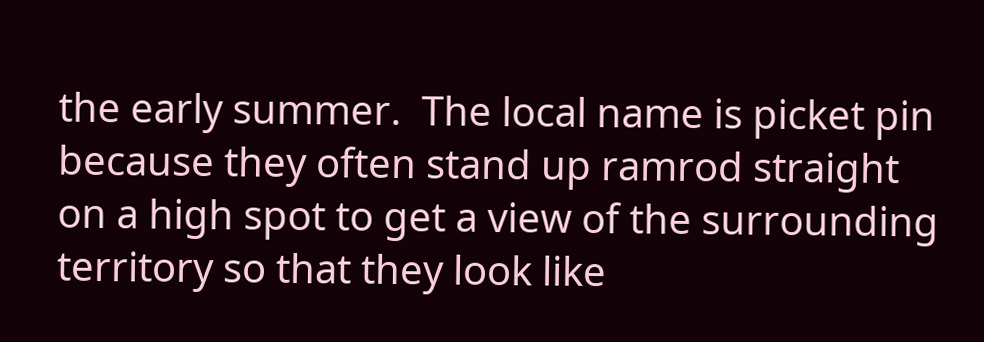the early summer.  The local name is picket pin because they often stand up ramrod straight on a high spot to get a view of the surrounding territory so that they look like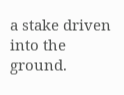a stake driven into the ground.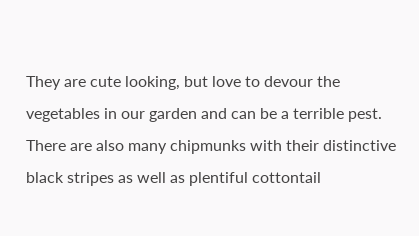They are cute looking, but love to devour the vegetables in our garden and can be a terrible pest.  There are also many chipmunks with their distinctive black stripes as well as plentiful cottontail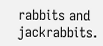rabbits and jackrabbits.